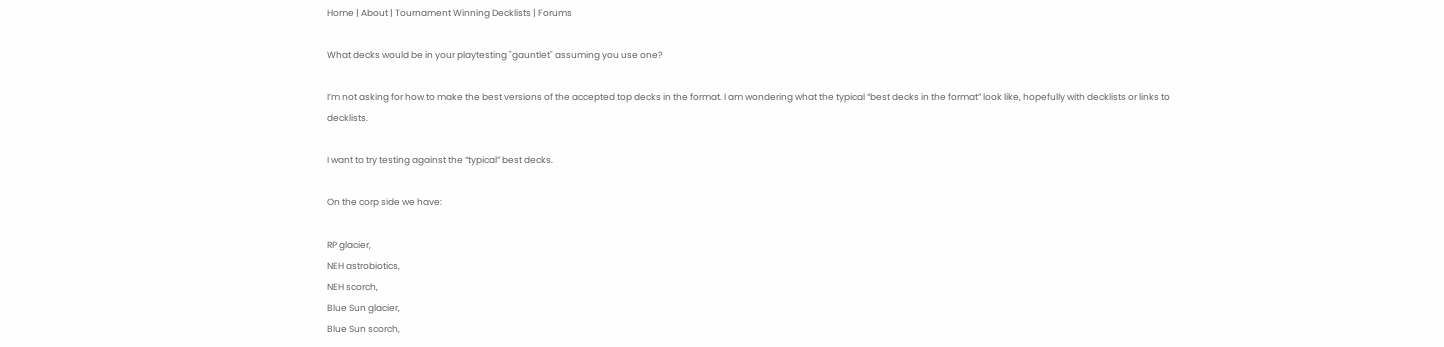Home | About | Tournament Winning Decklists | Forums

What decks would be in your playtesting "gauntlet" assuming you use one?

I’m not asking for how to make the best versions of the accepted top decks in the format. I am wondering what the typical “best decks in the format” look like, hopefully with decklists or links to decklists.

I want to try testing against the “typical” best decks.

On the corp side we have:

RP glacier,
NEH astrobiotics,
NEH scorch,
Blue Sun glacier,
Blue Sun scorch,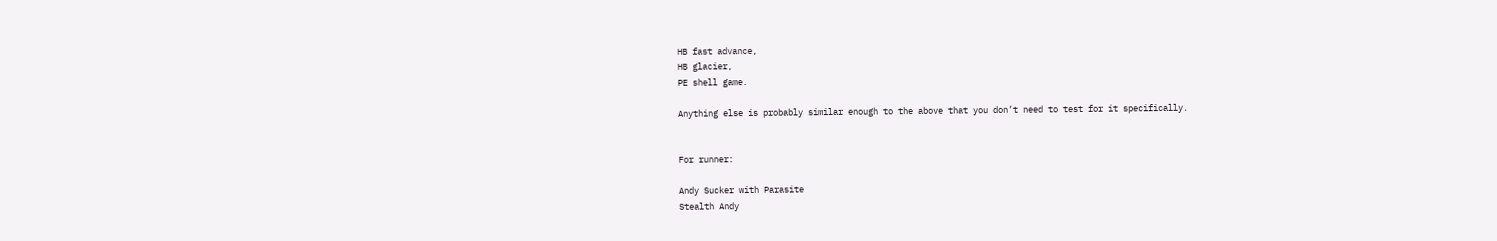HB fast advance,
HB glacier,
PE shell game.

Anything else is probably similar enough to the above that you don’t need to test for it specifically.


For runner:

Andy Sucker with Parasite
Stealth Andy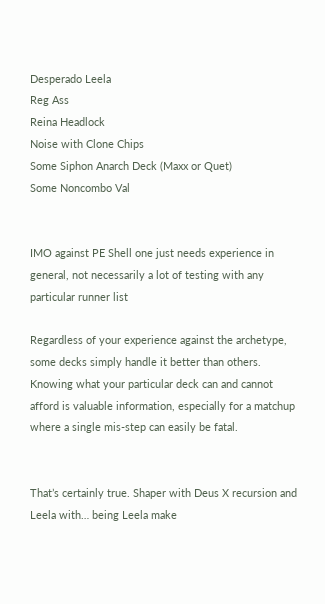Desperado Leela
Reg Ass
Reina Headlock
Noise with Clone Chips
Some Siphon Anarch Deck (Maxx or Quet)
Some Noncombo Val


IMO against PE Shell one just needs experience in general, not necessarily a lot of testing with any particular runner list

Regardless of your experience against the archetype, some decks simply handle it better than others. Knowing what your particular deck can and cannot afford is valuable information, especially for a matchup where a single mis-step can easily be fatal.


That’s certainly true. Shaper with Deus X recursion and Leela with… being Leela make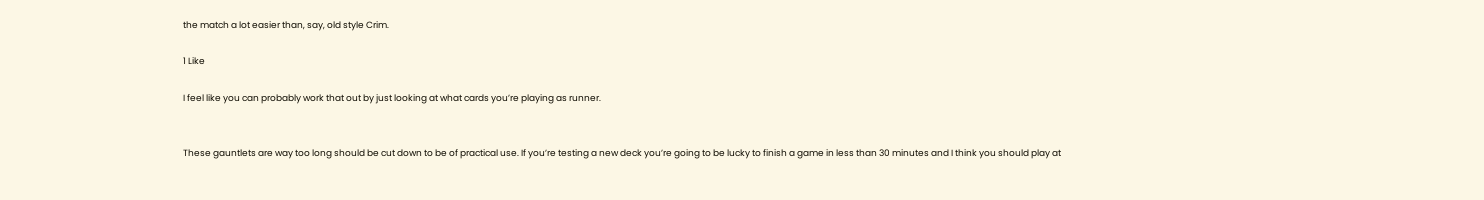the match a lot easier than, say, old style Crim.

1 Like

I feel like you can probably work that out by just looking at what cards you’re playing as runner.


These gauntlets are way too long should be cut down to be of practical use. If you’re testing a new deck you’re going to be lucky to finish a game in less than 30 minutes and I think you should play at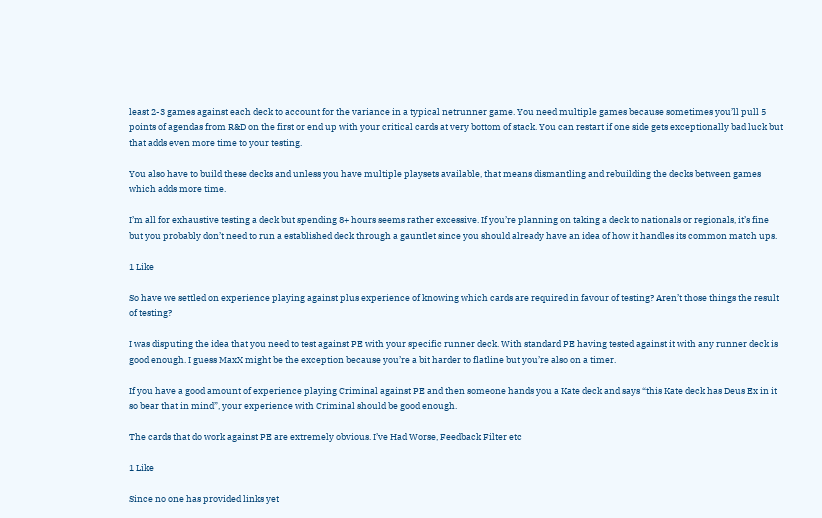least 2-3 games against each deck to account for the variance in a typical netrunner game. You need multiple games because sometimes you’ll pull 5 points of agendas from R&D on the first or end up with your critical cards at very bottom of stack. You can restart if one side gets exceptionally bad luck but that adds even more time to your testing.

You also have to build these decks and unless you have multiple playsets available, that means dismantling and rebuilding the decks between games which adds more time.

I’m all for exhaustive testing a deck but spending 8+ hours seems rather excessive. If you’re planning on taking a deck to nationals or regionals, it’s fine but you probably don’t need to run a established deck through a gauntlet since you should already have an idea of how it handles its common match ups.

1 Like

So have we settled on experience playing against plus experience of knowing which cards are required in favour of testing? Aren’t those things the result of testing?

I was disputing the idea that you need to test against PE with your specific runner deck. With standard PE having tested against it with any runner deck is good enough. I guess MaxX might be the exception because you’re a bit harder to flatline but you’re also on a timer.

If you have a good amount of experience playing Criminal against PE and then someone hands you a Kate deck and says “this Kate deck has Deus Ex in it so bear that in mind”, your experience with Criminal should be good enough.

The cards that do work against PE are extremely obvious. I’ve Had Worse, Feedback Filter etc

1 Like

Since no one has provided links yet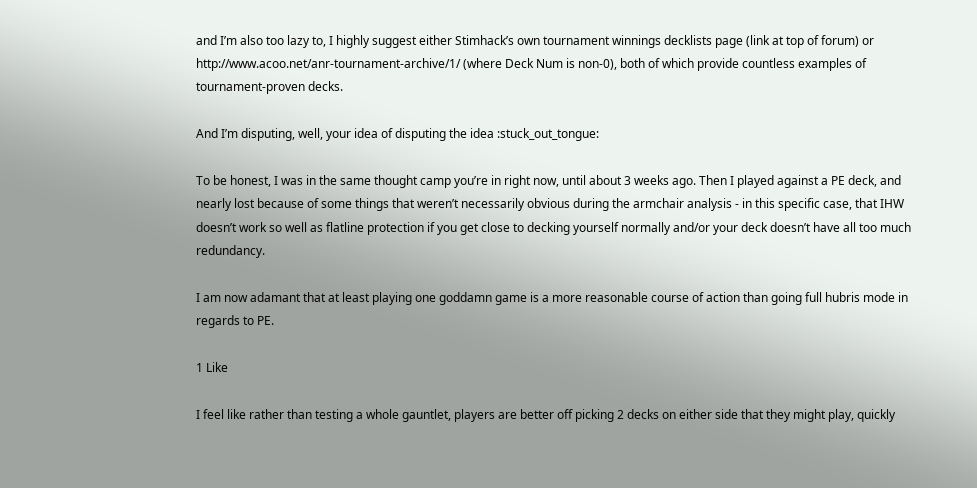and I’m also too lazy to, I highly suggest either Stimhack’s own tournament winnings decklists page (link at top of forum) or http://www.acoo.net/anr-tournament-archive/1/ (where Deck Num is non-0), both of which provide countless examples of tournament-proven decks.

And I’m disputing, well, your idea of disputing the idea :stuck_out_tongue:

To be honest, I was in the same thought camp you’re in right now, until about 3 weeks ago. Then I played against a PE deck, and nearly lost because of some things that weren’t necessarily obvious during the armchair analysis - in this specific case, that IHW doesn’t work so well as flatline protection if you get close to decking yourself normally and/or your deck doesn’t have all too much redundancy.

I am now adamant that at least playing one goddamn game is a more reasonable course of action than going full hubris mode in regards to PE.

1 Like

I feel like rather than testing a whole gauntlet, players are better off picking 2 decks on either side that they might play, quickly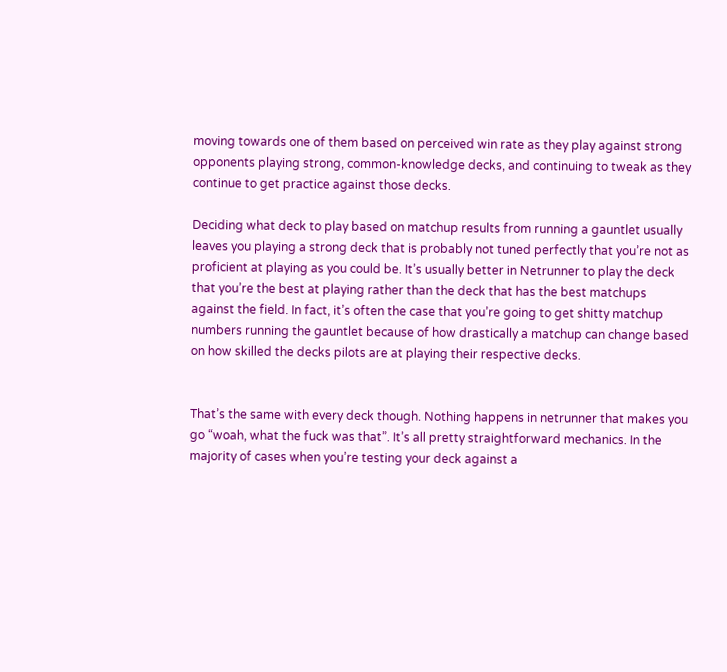moving towards one of them based on perceived win rate as they play against strong opponents playing strong, common-knowledge decks, and continuing to tweak as they continue to get practice against those decks.

Deciding what deck to play based on matchup results from running a gauntlet usually leaves you playing a strong deck that is probably not tuned perfectly that you’re not as proficient at playing as you could be. It’s usually better in Netrunner to play the deck that you’re the best at playing rather than the deck that has the best matchups against the field. In fact, it’s often the case that you’re going to get shitty matchup numbers running the gauntlet because of how drastically a matchup can change based on how skilled the decks pilots are at playing their respective decks.


That’s the same with every deck though. Nothing happens in netrunner that makes you go “woah, what the fuck was that”. It’s all pretty straightforward mechanics. In the majority of cases when you’re testing your deck against a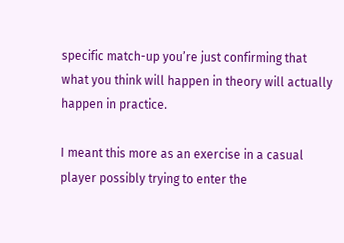specific match-up you’re just confirming that what you think will happen in theory will actually happen in practice.

I meant this more as an exercise in a casual player possibly trying to enter the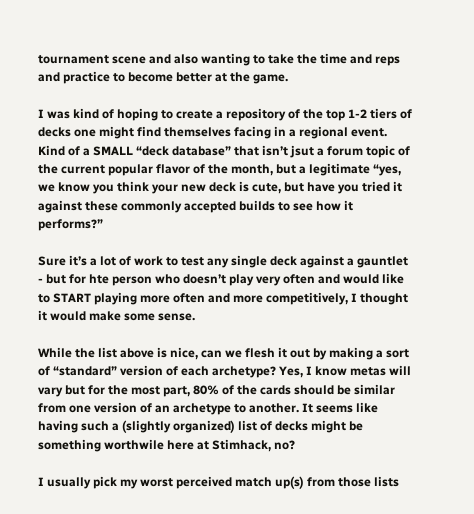tournament scene and also wanting to take the time and reps and practice to become better at the game.

I was kind of hoping to create a repository of the top 1-2 tiers of decks one might find themselves facing in a regional event. Kind of a SMALL “deck database” that isn’t jsut a forum topic of the current popular flavor of the month, but a legitimate “yes, we know you think your new deck is cute, but have you tried it against these commonly accepted builds to see how it performs?”

Sure it’s a lot of work to test any single deck against a gauntlet - but for hte person who doesn’t play very often and would like to START playing more often and more competitively, I thought it would make some sense.

While the list above is nice, can we flesh it out by making a sort of “standard” version of each archetype? Yes, I know metas will vary but for the most part, 80% of the cards should be similar from one version of an archetype to another. It seems like having such a (slightly organized) list of decks might be something worthwile here at Stimhack, no?

I usually pick my worst perceived match up(s) from those lists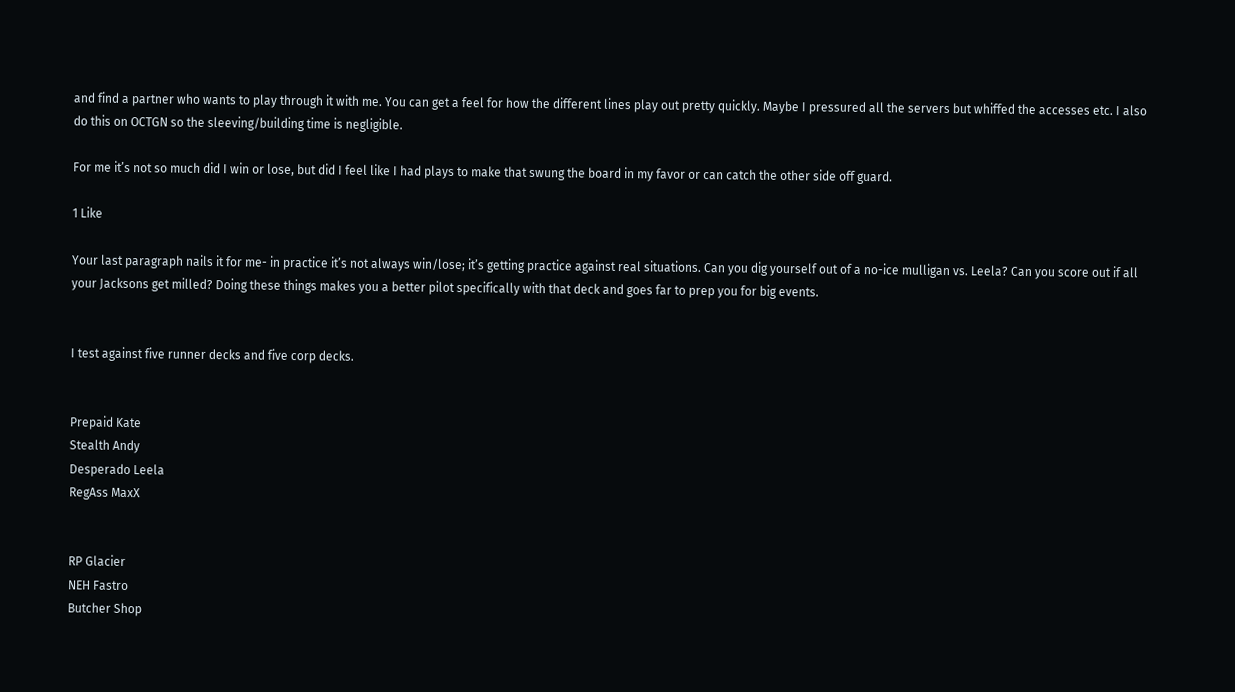and find a partner who wants to play through it with me. You can get a feel for how the different lines play out pretty quickly. Maybe I pressured all the servers but whiffed the accesses etc. I also do this on OCTGN so the sleeving/building time is negligible.

For me it’s not so much did I win or lose, but did I feel like I had plays to make that swung the board in my favor or can catch the other side off guard.

1 Like

Your last paragraph nails it for me- in practice it’s not always win/lose; it’s getting practice against real situations. Can you dig yourself out of a no-ice mulligan vs. Leela? Can you score out if all your Jacksons get milled? Doing these things makes you a better pilot specifically with that deck and goes far to prep you for big events.


I test against five runner decks and five corp decks.


Prepaid Kate
Stealth Andy
Desperado Leela
RegAss MaxX


RP Glacier
NEH Fastro
Butcher Shop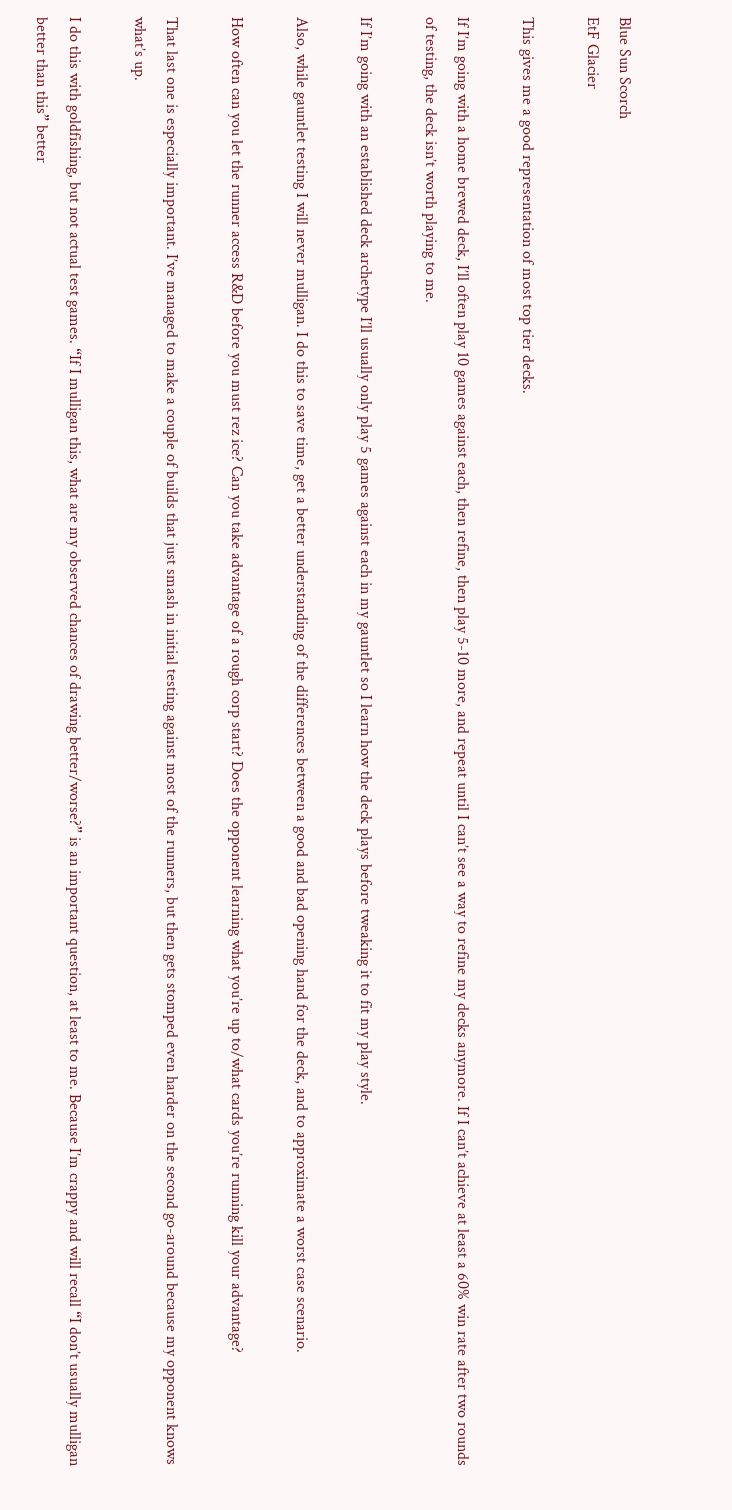Blue Sun Scorch
EtF Glacier

This gives me a good representation of most top tier decks.

If I’m going with a home brewed deck, I’ll often play 10 games against each, then refine, then play 5-10 more, and repeat until I can’t see a way to refine my decks anymore. If I can’t achieve at least a 60% win rate after two rounds of testing, the deck isn’t worth playing to me.

If I’m going with an established deck archetype I’ll usually only play 5 games against each in my gauntlet so I learn how the deck plays before tweaking it to fit my play style.

Also, while gauntlet testing I will never mulligan. I do this to save time, get a better understanding of the differences between a good and bad opening hand for the deck, and to approximate a worst case scenario.

How often can you let the runner access R&D before you must rez ice? Can you take advantage of a rough corp start? Does the opponent learning what you’re up to/what cards you’re running kill your advantage?

That last one is especially important. I’ve managed to make a couple of builds that just smash in initial testing against most of the runners, but then gets stomped even harder on the second go-around because my opponent knows what’s up.

I do this with goldfishing, but not actual test games. “If I mulligan this, what are my observed chances of drawing better/worse?” is an important question, at least to me. Because I’m crappy and will recall “I don’t usually mulligan better than this” better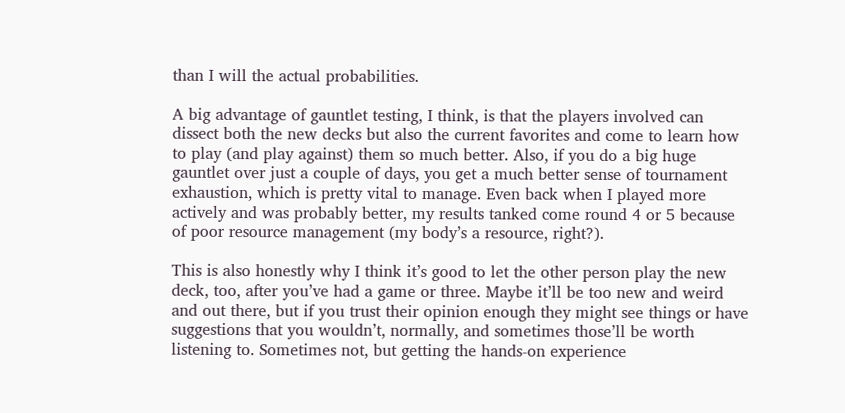than I will the actual probabilities.

A big advantage of gauntlet testing, I think, is that the players involved can dissect both the new decks but also the current favorites and come to learn how to play (and play against) them so much better. Also, if you do a big huge gauntlet over just a couple of days, you get a much better sense of tournament exhaustion, which is pretty vital to manage. Even back when I played more actively and was probably better, my results tanked come round 4 or 5 because of poor resource management (my body’s a resource, right?).

This is also honestly why I think it’s good to let the other person play the new deck, too, after you’ve had a game or three. Maybe it’ll be too new and weird and out there, but if you trust their opinion enough they might see things or have suggestions that you wouldn’t, normally, and sometimes those’ll be worth listening to. Sometimes not, but getting the hands-on experience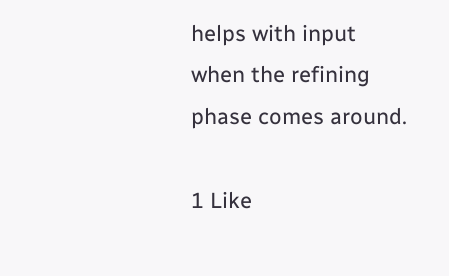helps with input when the refining phase comes around.

1 Like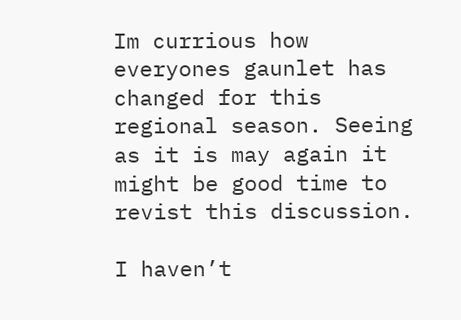Im currious how everyones gaunlet has changed for this regional season. Seeing as it is may again it might be good time to revist this discussion.

I haven’t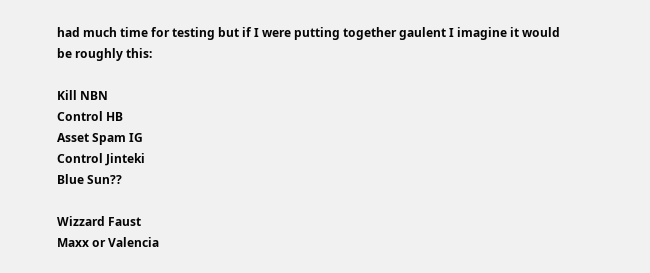had much time for testing but if I were putting together gaulent I imagine it would be roughly this:

Kill NBN
Control HB
Asset Spam IG
Control Jinteki
Blue Sun??

Wizzard Faust
Maxx or Valencia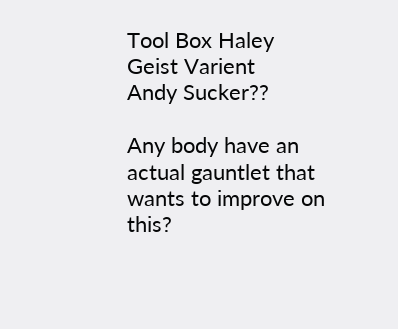Tool Box Haley
Geist Varient
Andy Sucker??

Any body have an actual gauntlet that wants to improve on this?